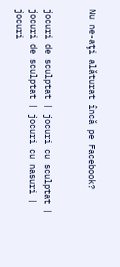Nu ne-aţi alăturat încă pe Facebook?


jocuri de sculptat | jocuri cu sculptat | jocuri de sculptat | jocuri cu nasuri | jocuri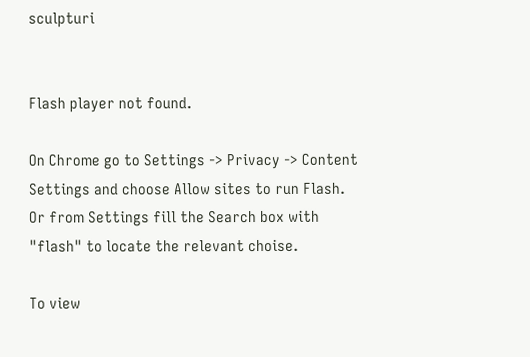sculpturi


Flash player not found.

On Chrome go to Settings -> Privacy -> Content Settings and choose Allow sites to run Flash.
Or from Settings fill the Search box with "flash" to locate the relevant choise.

To view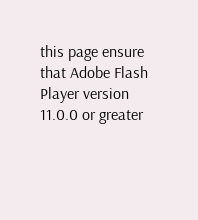this page ensure that Adobe Flash Player version 11.0.0 or greater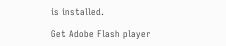is installed.

Get Adobe Flash player